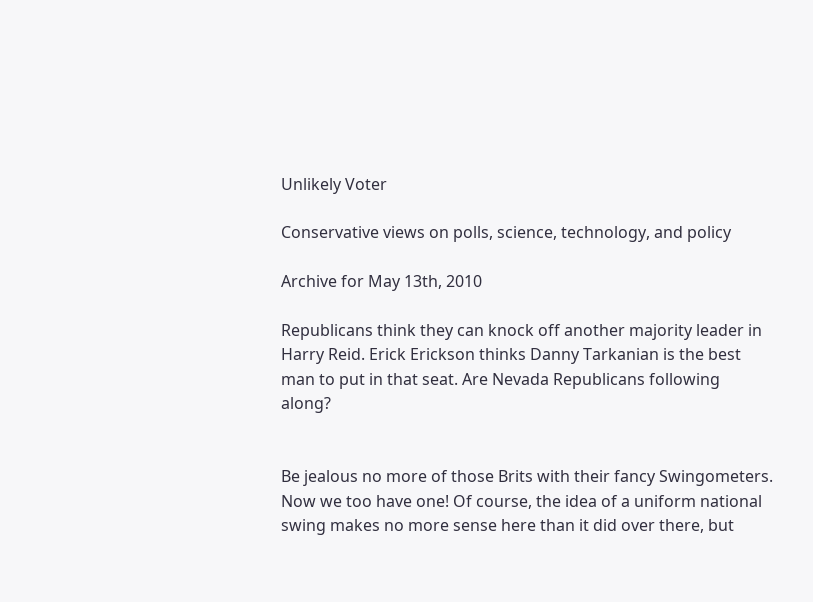Unlikely Voter

Conservative views on polls, science, technology, and policy

Archive for May 13th, 2010

Republicans think they can knock off another majority leader in Harry Reid. Erick Erickson thinks Danny Tarkanian is the best man to put in that seat. Are Nevada Republicans following along?


Be jealous no more of those Brits with their fancy Swingometers. Now we too have one! Of course, the idea of a uniform national swing makes no more sense here than it did over there, but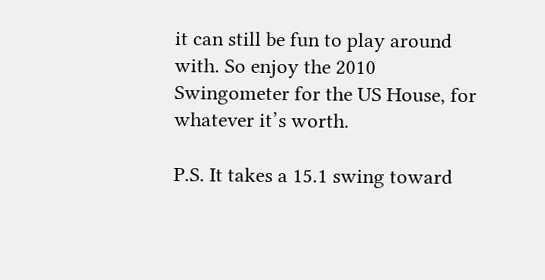it can still be fun to play around with. So enjoy the 2010 Swingometer for the US House, for whatever it’s worth.

P.S. It takes a 15.1 swing toward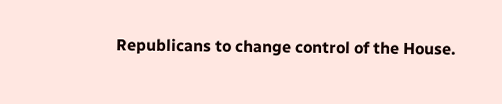Republicans to change control of the House.